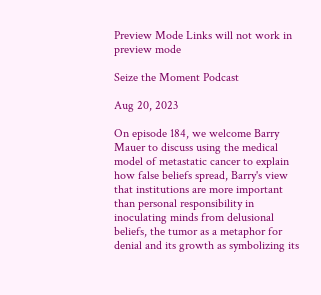Preview Mode Links will not work in preview mode

Seize the Moment Podcast

Aug 20, 2023

On episode 184, we welcome Barry Mauer to discuss using the medical model of metastatic cancer to explain how false beliefs spread, Barry's view that institutions are more important than personal responsibility in inoculating minds from delusional beliefs, the tumor as a metaphor for denial and its growth as symbolizing its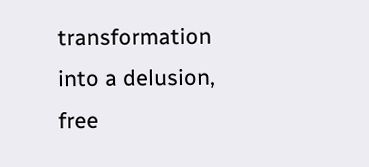transformation into a delusion, free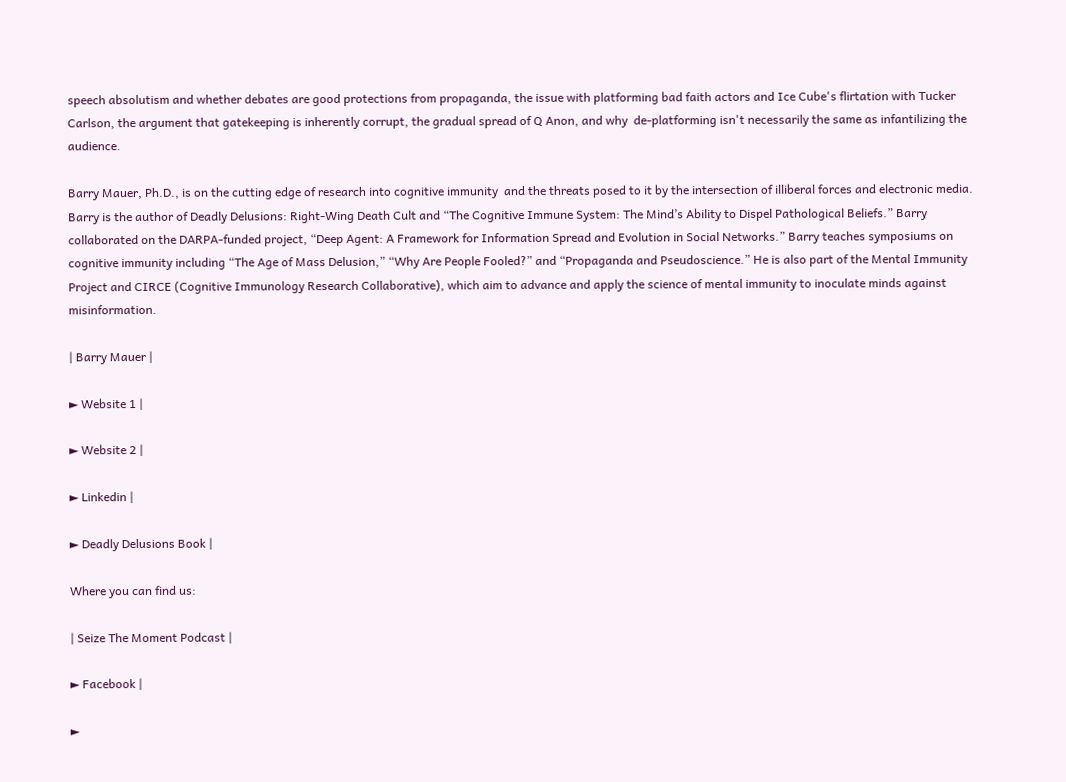speech absolutism and whether debates are good protections from propaganda, the issue with platforming bad faith actors and Ice Cube's flirtation with Tucker Carlson, the argument that gatekeeping is inherently corrupt, the gradual spread of Q Anon, and why  de-platforming isn't necessarily the same as infantilizing the audience.

Barry Mauer, Ph.D., is on the cutting edge of research into cognitive immunity  and the threats posed to it by the intersection of illiberal forces and electronic media. Barry is the author of Deadly Delusions: Right-Wing Death Cult and “The Cognitive Immune System: The Mind’s Ability to Dispel Pathological Beliefs.” Barry collaborated on the DARPA-funded project, “Deep Agent: A Framework for Information Spread and Evolution in Social Networks.” Barry teaches symposiums on cognitive immunity including “The Age of Mass Delusion,” “Why Are People Fooled?” and “Propaganda and Pseudoscience.” He is also part of the Mental Immunity Project and CIRCE (Cognitive Immunology Research Collaborative), which aim to advance and apply the science of mental immunity to inoculate minds against misinformation.

| Barry Mauer |

► Website 1 |

► Website 2 |

► Linkedin |

► Deadly Delusions Book |

Where you can find us:

| Seize The Moment Podcast |

► Facebook |

►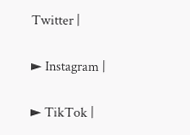Twitter |

► Instagram |

► TikTok |